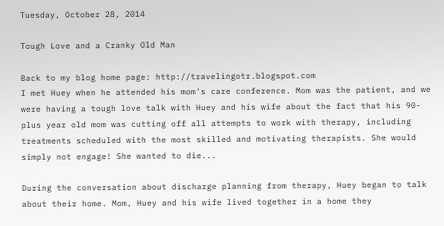Tuesday, October 28, 2014

Tough Love and a Cranky Old Man

Back to my blog home page: http://travelingotr.blogspot.com
I met Huey when he attended his mom's care conference. Mom was the patient, and we were having a tough love talk with Huey and his wife about the fact that his 90-plus year old mom was cutting off all attempts to work with therapy, including treatments scheduled with the most skilled and motivating therapists. She would simply not engage! She wanted to die...

During the conversation about discharge planning from therapy, Huey began to talk about their home. Mom, Huey and his wife lived together in a home they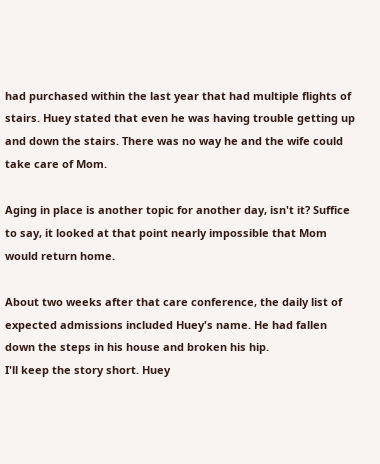had purchased within the last year that had multiple flights of stairs. Huey stated that even he was having trouble getting up and down the stairs. There was no way he and the wife could take care of Mom.

Aging in place is another topic for another day, isn't it? Suffice to say, it looked at that point nearly impossible that Mom would return home.

About two weeks after that care conference, the daily list of expected admissions included Huey's name. He had fallen down the steps in his house and broken his hip.
I'll keep the story short. Huey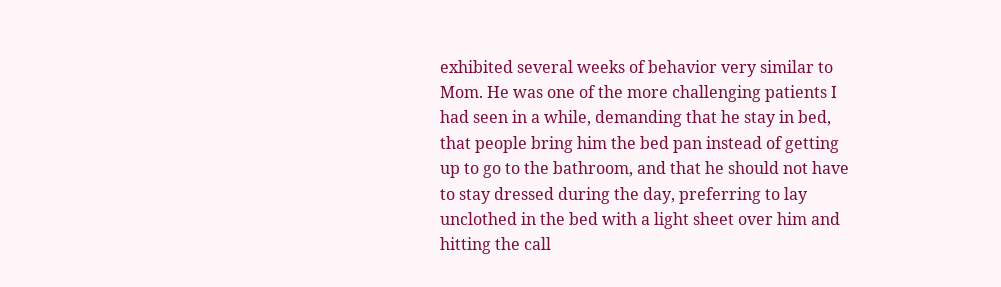exhibited several weeks of behavior very similar to Mom. He was one of the more challenging patients I had seen in a while, demanding that he stay in bed, that people bring him the bed pan instead of getting up to go to the bathroom, and that he should not have to stay dressed during the day, preferring to lay unclothed in the bed with a light sheet over him and hitting the call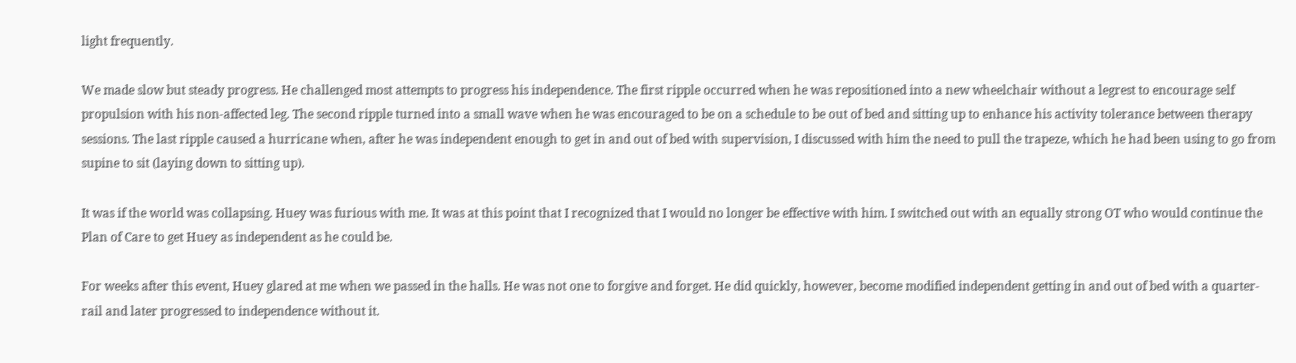light frequently.

We made slow but steady progress. He challenged most attempts to progress his independence. The first ripple occurred when he was repositioned into a new wheelchair without a legrest to encourage self propulsion with his non-affected leg. The second ripple turned into a small wave when he was encouraged to be on a schedule to be out of bed and sitting up to enhance his activity tolerance between therapy sessions. The last ripple caused a hurricane when, after he was independent enough to get in and out of bed with supervision, I discussed with him the need to pull the trapeze, which he had been using to go from supine to sit (laying down to sitting up).

It was if the world was collapsing. Huey was furious with me. It was at this point that I recognized that I would no longer be effective with him. I switched out with an equally strong OT who would continue the Plan of Care to get Huey as independent as he could be.

For weeks after this event, Huey glared at me when we passed in the halls. He was not one to forgive and forget. He did quickly, however, become modified independent getting in and out of bed with a quarter-rail and later progressed to independence without it.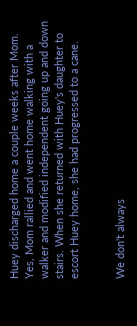Huey discharged home a couple weeks after Mom. Yes, Mom rallied and went home walking with a walker and modified independent going up and down stairs. When she returned with Huey's daughter to escort Huey home, she had progressed to a cane.


We don't always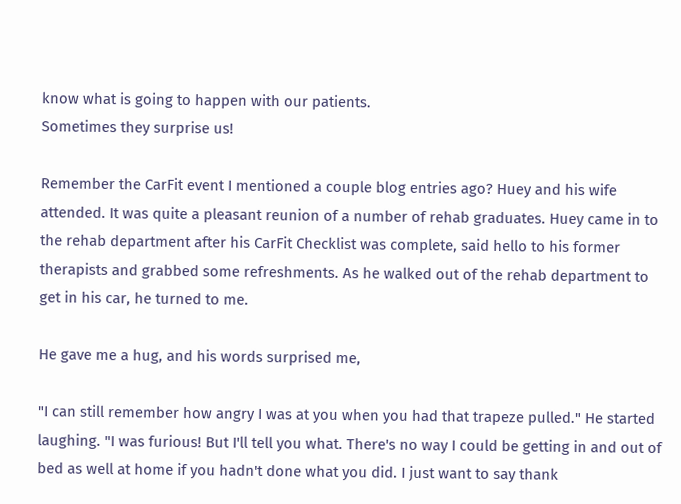know what is going to happen with our patients.
Sometimes they surprise us!

Remember the CarFit event I mentioned a couple blog entries ago? Huey and his wife attended. It was quite a pleasant reunion of a number of rehab graduates. Huey came in to the rehab department after his CarFit Checklist was complete, said hello to his former therapists and grabbed some refreshments. As he walked out of the rehab department to get in his car, he turned to me.

He gave me a hug, and his words surprised me,

"I can still remember how angry I was at you when you had that trapeze pulled." He started laughing. "I was furious! But I'll tell you what. There's no way I could be getting in and out of bed as well at home if you hadn't done what you did. I just want to say thank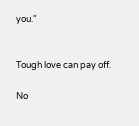you."


Tough love can pay off.

No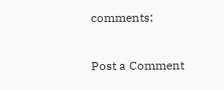comments:

Post a Comment